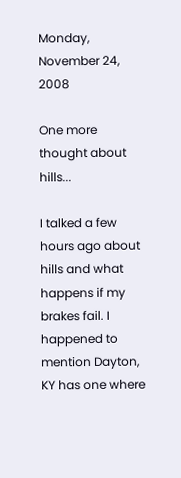Monday, November 24, 2008

One more thought about hills...

I talked a few hours ago about hills and what happens if my brakes fail. I happened to mention Dayton, KY has one where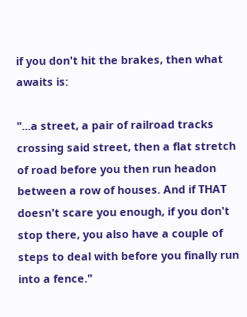if you don't hit the brakes, then what awaits is:

"...a street, a pair of railroad tracks crossing said street, then a flat stretch of road before you then run headon between a row of houses. And if THAT doesn't scare you enough, if you don't stop there, you also have a couple of steps to deal with before you finally run into a fence."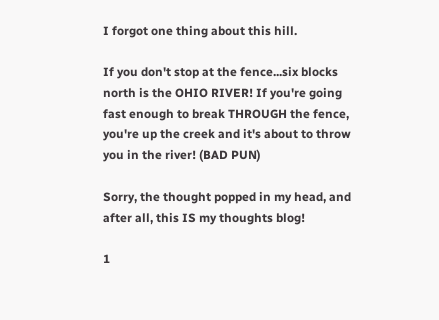I forgot one thing about this hill.

If you don't stop at the fence...six blocks north is the OHIO RIVER! If you're going fast enough to break THROUGH the fence, you're up the creek and it's about to throw you in the river! (BAD PUN)

Sorry, the thought popped in my head, and after all, this IS my thoughts blog!

1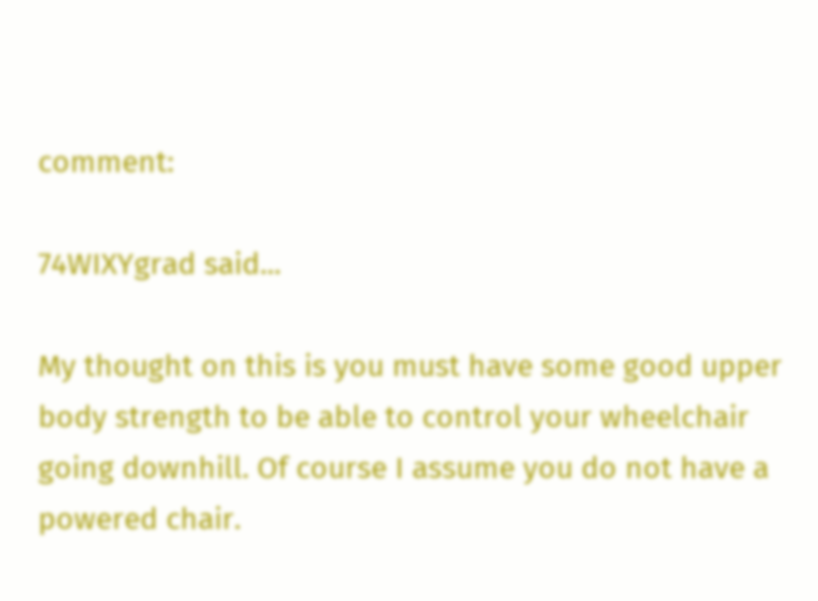comment:

74WIXYgrad said...

My thought on this is you must have some good upper body strength to be able to control your wheelchair going downhill. Of course I assume you do not have a powered chair.